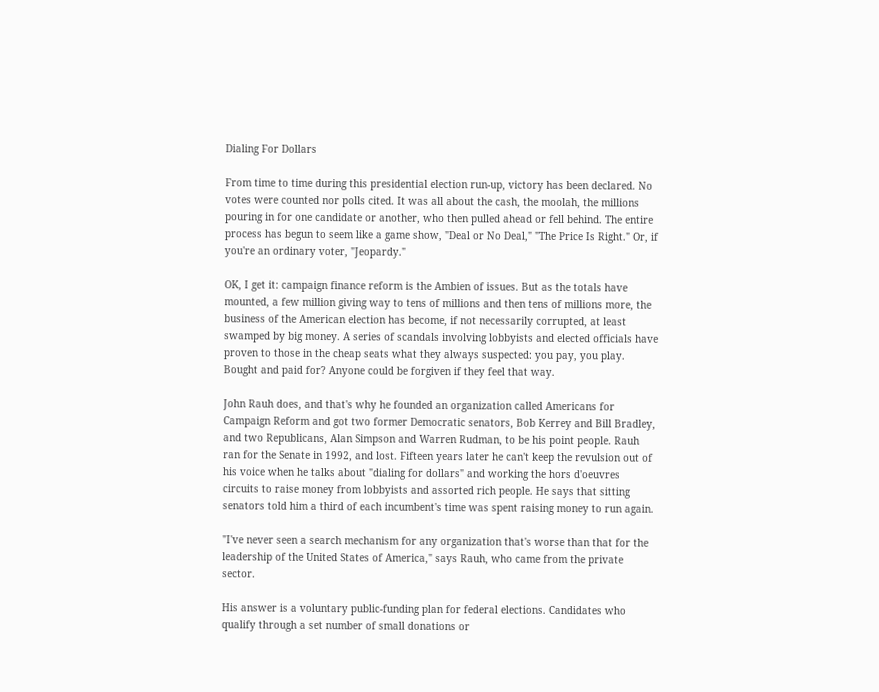Dialing For Dollars

From time to time during this presidential election run-up, victory has been declared. No votes were counted nor polls cited. It was all about the cash, the moolah, the millions pouring in for one candidate or another, who then pulled ahead or fell behind. The entire process has begun to seem like a game show, "Deal or No Deal," "The Price Is Right." Or, if you're an ordinary voter, "Jeopardy."

OK, I get it: campaign finance reform is the Ambien of issues. But as the totals have mounted, a few million giving way to tens of millions and then tens of millions more, the business of the American election has become, if not necessarily corrupted, at least swamped by big money. A series of scandals involving lobbyists and elected officials have proven to those in the cheap seats what they always suspected: you pay, you play. Bought and paid for? Anyone could be forgiven if they feel that way.

John Rauh does, and that's why he founded an organization called Americans for Campaign Reform and got two former Democratic senators, Bob Kerrey and Bill Bradley, and two Republicans, Alan Simpson and Warren Rudman, to be his point people. Rauh ran for the Senate in 1992, and lost. Fifteen years later he can't keep the revulsion out of his voice when he talks about "dialing for dollars" and working the hors d'oeuvres circuits to raise money from lobbyists and assorted rich people. He says that sitting senators told him a third of each incumbent's time was spent raising money to run again.

"I've never seen a search mechanism for any organization that's worse than that for the leadership of the United States of America," says Rauh, who came from the private sector.

His answer is a voluntary public-funding plan for federal elections. Candidates who qualify through a set number of small donations or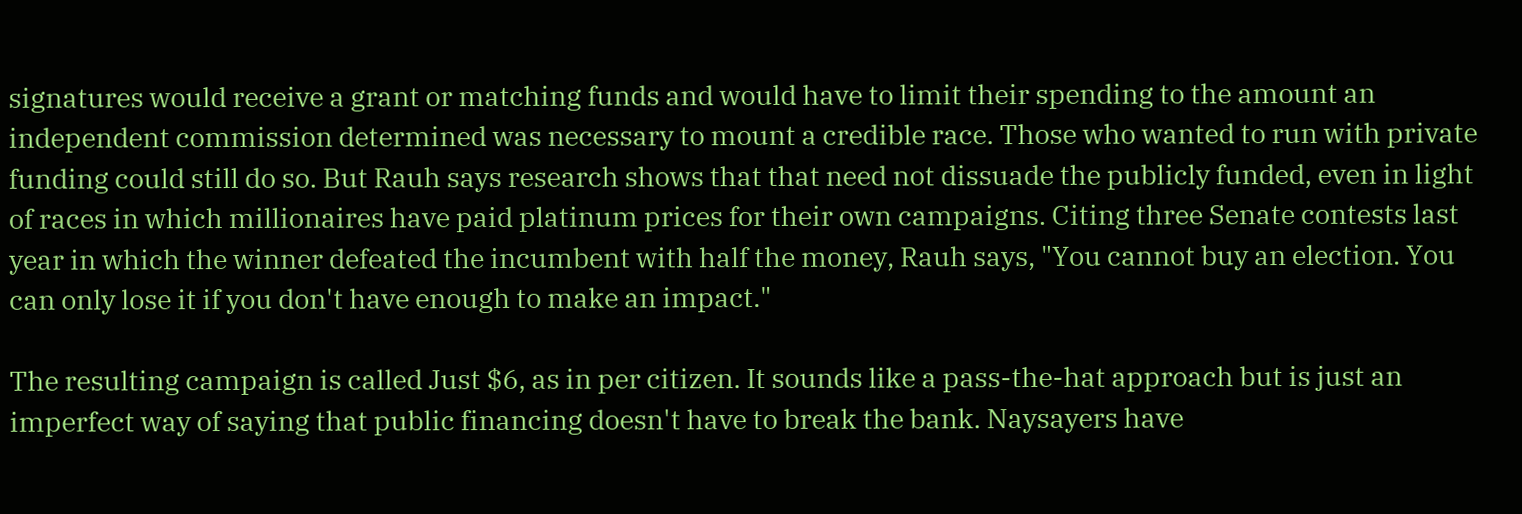signatures would receive a grant or matching funds and would have to limit their spending to the amount an independent commission determined was necessary to mount a credible race. Those who wanted to run with private funding could still do so. But Rauh says research shows that that need not dissuade the publicly funded, even in light of races in which millionaires have paid platinum prices for their own campaigns. Citing three Senate contests last year in which the winner defeated the incumbent with half the money, Rauh says, "You cannot buy an election. You can only lose it if you don't have enough to make an impact."

The resulting campaign is called Just $6, as in per citizen. It sounds like a pass-the-hat approach but is just an imperfect way of saying that public financing doesn't have to break the bank. Naysayers have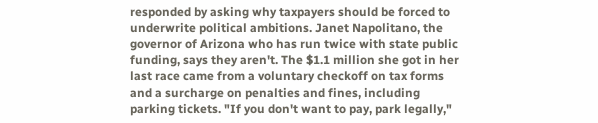responded by asking why taxpayers should be forced to underwrite political ambitions. Janet Napolitano, the governor of Arizona who has run twice with state public funding, says they aren't. The $1.1 million she got in her last race came from a voluntary checkoff on tax forms and a surcharge on penalties and fines, including parking tickets. "If you don't want to pay, park legally,"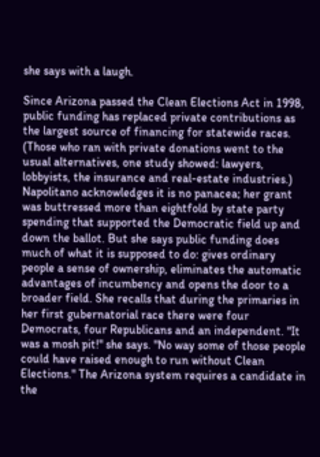she says with a laugh.

Since Arizona passed the Clean Elections Act in 1998, public funding has replaced private contributions as the largest source of financing for statewide races. (Those who ran with private donations went to the usual alternatives, one study showed: lawyers, lobbyists, the insurance and real-estate industries.) Napolitano acknowledges it is no panacea; her grant was buttressed more than eightfold by state party spending that supported the Democratic field up and down the ballot. But she says public funding does much of what it is supposed to do: gives ordinary people a sense of ownership, eliminates the automatic advantages of incumbency and opens the door to a broader field. She recalls that during the primaries in her first gubernatorial race there were four Democrats, four Republicans and an independent. "It was a mosh pit!" she says. "No way some of those people could have raised enough to run without Clean Elections." The Arizona system requires a candidate in the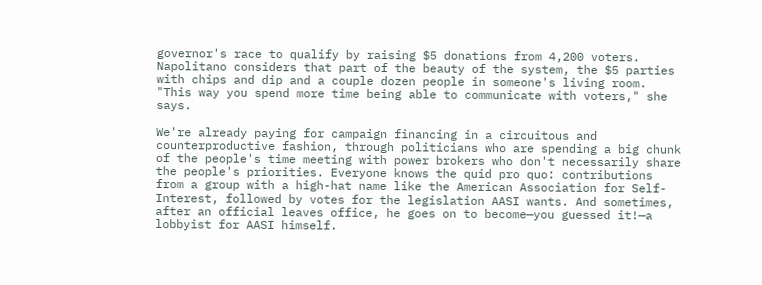governor's race to qualify by raising $5 donations from 4,200 voters. Napolitano considers that part of the beauty of the system, the $5 parties with chips and dip and a couple dozen people in someone's living room. "This way you spend more time being able to communicate with voters," she says.

We're already paying for campaign financing in a circuitous and counterproductive fashion, through politicians who are spending a big chunk of the people's time meeting with power brokers who don't necessarily share the people's priorities. Everyone knows the quid pro quo: contributions from a group with a high-hat name like the American Association for Self-Interest, followed by votes for the legislation AASI wants. And sometimes, after an official leaves office, he goes on to become—you guessed it!—a lobbyist for AASI himself.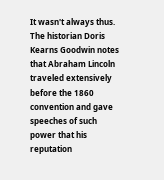It wasn't always thus. The historian Doris Kearns Goodwin notes that Abraham Lincoln traveled extensively before the 1860 convention and gave speeches of such power that his reputation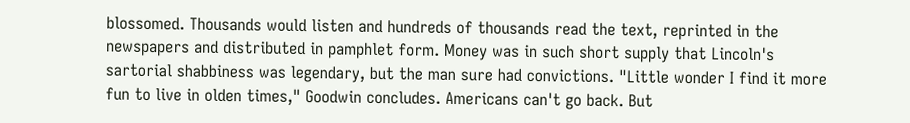blossomed. Thousands would listen and hundreds of thousands read the text, reprinted in the newspapers and distributed in pamphlet form. Money was in such short supply that Lincoln's sartorial shabbiness was legendary, but the man sure had convictions. "Little wonder I find it more fun to live in olden times," Goodwin concludes. Americans can't go back. But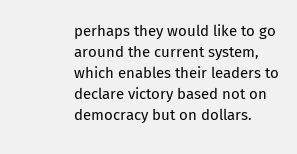perhaps they would like to go around the current system, which enables their leaders to declare victory based not on democracy but on dollars.